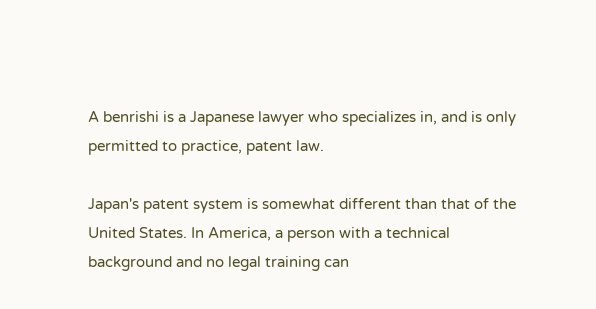A benrishi is a Japanese lawyer who specializes in, and is only permitted to practice, patent law.

Japan's patent system is somewhat different than that of the United States. In America, a person with a technical background and no legal training can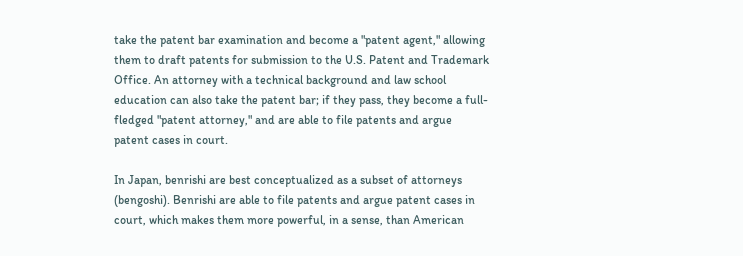take the patent bar examination and become a "patent agent," allowing them to draft patents for submission to the U.S. Patent and Trademark Office. An attorney with a technical background and law school education can also take the patent bar; if they pass, they become a full-fledged "patent attorney," and are able to file patents and argue patent cases in court.

In Japan, benrishi are best conceptualized as a subset of attorneys (bengoshi). Benrishi are able to file patents and argue patent cases in court, which makes them more powerful, in a sense, than American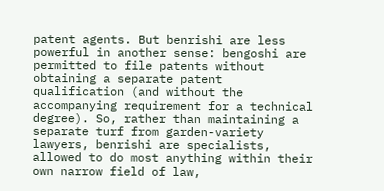patent agents. But benrishi are less powerful in another sense: bengoshi are permitted to file patents without obtaining a separate patent qualification (and without the accompanying requirement for a technical degree). So, rather than maintaining a separate turf from garden-variety lawyers, benrishi are specialists, allowed to do most anything within their own narrow field of law,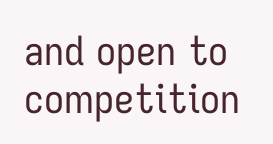and open to competition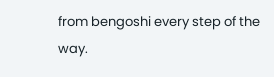from bengoshi every step of the way.